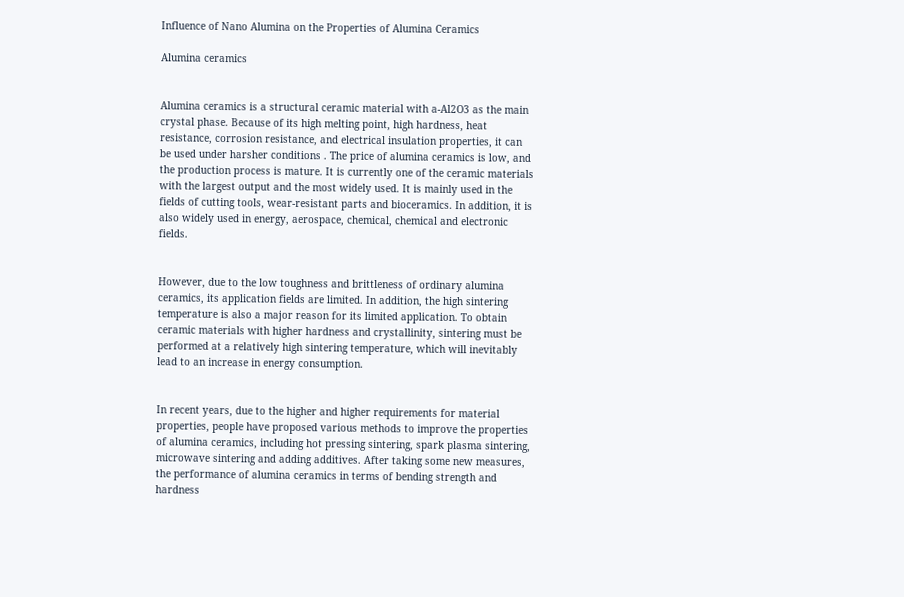Influence of Nano Alumina on the Properties of Alumina Ceramics

Alumina ceramics


Alumina ceramics is a structural ceramic material with a-Al2O3 as the main crystal phase. Because of its high melting point, high hardness, heat resistance, corrosion resistance, and electrical insulation properties, it can be used under harsher conditions . The price of alumina ceramics is low, and the production process is mature. It is currently one of the ceramic materials with the largest output and the most widely used. It is mainly used in the fields of cutting tools, wear-resistant parts and bioceramics. In addition, it is also widely used in energy, aerospace, chemical, chemical and electronic fields.


However, due to the low toughness and brittleness of ordinary alumina ceramics, its application fields are limited. In addition, the high sintering temperature is also a major reason for its limited application. To obtain ceramic materials with higher hardness and crystallinity, sintering must be performed at a relatively high sintering temperature, which will inevitably lead to an increase in energy consumption.


In recent years, due to the higher and higher requirements for material properties, people have proposed various methods to improve the properties of alumina ceramics, including hot pressing sintering, spark plasma sintering, microwave sintering and adding additives. After taking some new measures, the performance of alumina ceramics in terms of bending strength and hardness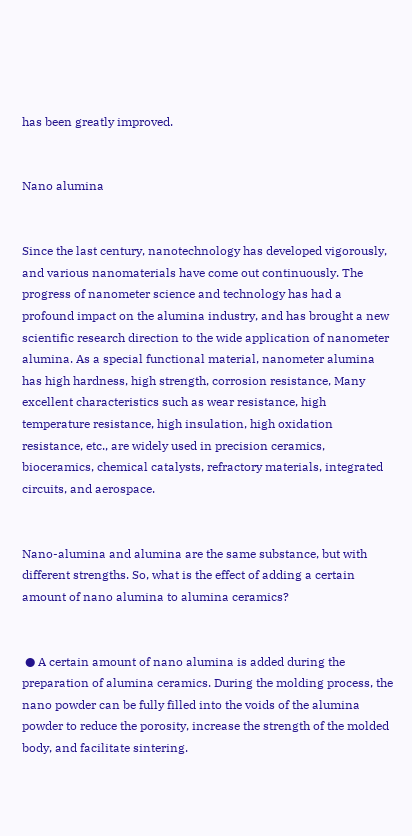has been greatly improved.


Nano alumina


Since the last century, nanotechnology has developed vigorously, and various nanomaterials have come out continuously. The progress of nanometer science and technology has had a profound impact on the alumina industry, and has brought a new scientific research direction to the wide application of nanometer alumina. As a special functional material, nanometer alumina has high hardness, high strength, corrosion resistance, Many excellent characteristics such as wear resistance, high temperature resistance, high insulation, high oxidation resistance, etc., are widely used in precision ceramics, bioceramics, chemical catalysts, refractory materials, integrated circuits, and aerospace.


Nano-alumina and alumina are the same substance, but with different strengths. So, what is the effect of adding a certain amount of nano alumina to alumina ceramics?


 ● A certain amount of nano alumina is added during the preparation of alumina ceramics. During the molding process, the nano powder can be fully filled into the voids of the alumina powder to reduce the porosity, increase the strength of the molded body, and facilitate sintering.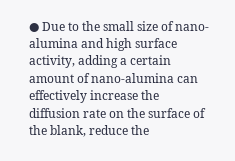● Due to the small size of nano-alumina and high surface activity, adding a certain amount of nano-alumina can effectively increase the diffusion rate on the surface of the blank, reduce the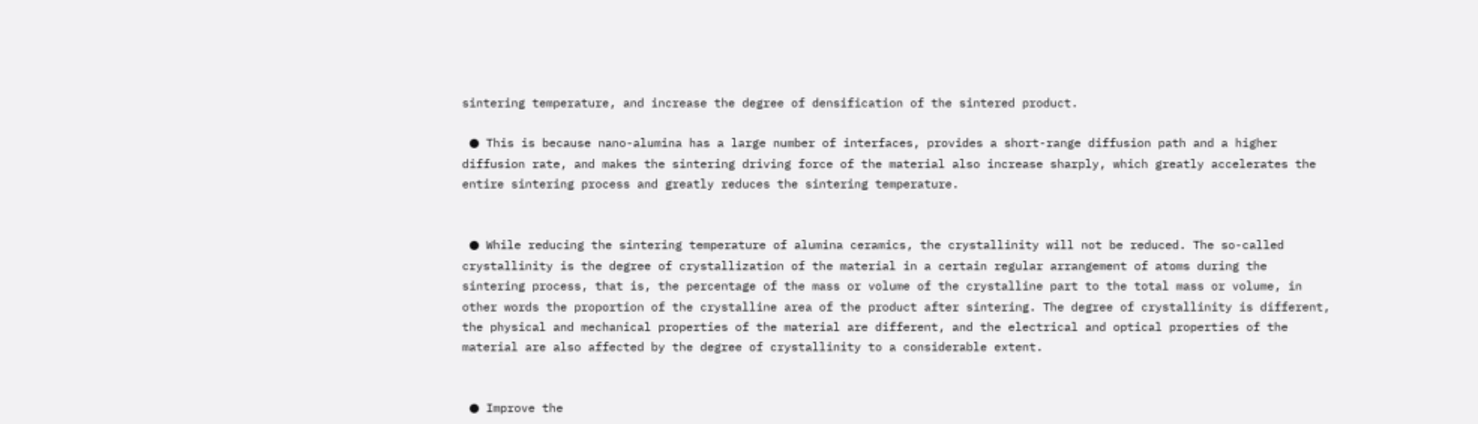sintering temperature, and increase the degree of densification of the sintered product.

 ● This is because nano-alumina has a large number of interfaces, provides a short-range diffusion path and a higher diffusion rate, and makes the sintering driving force of the material also increase sharply, which greatly accelerates the entire sintering process and greatly reduces the sintering temperature.


 ● While reducing the sintering temperature of alumina ceramics, the crystallinity will not be reduced. The so-called crystallinity is the degree of crystallization of the material in a certain regular arrangement of atoms during the sintering process, that is, the percentage of the mass or volume of the crystalline part to the total mass or volume, in other words the proportion of the crystalline area of the product after sintering. The degree of crystallinity is different, the physical and mechanical properties of the material are different, and the electrical and optical properties of the material are also affected by the degree of crystallinity to a considerable extent.


 ● Improve the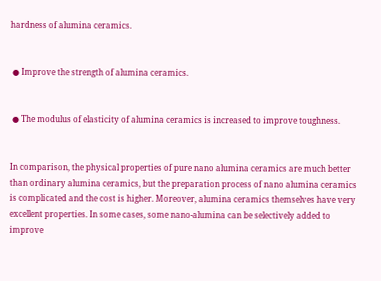hardness of alumina ceramics.


 ● Improve the strength of alumina ceramics.


 ● The modulus of elasticity of alumina ceramics is increased to improve toughness.


In comparison, the physical properties of pure nano alumina ceramics are much better than ordinary alumina ceramics, but the preparation process of nano alumina ceramics is complicated and the cost is higher. Moreover, alumina ceramics themselves have very excellent properties. In some cases, some nano-alumina can be selectively added to improve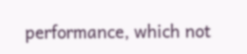performance, which not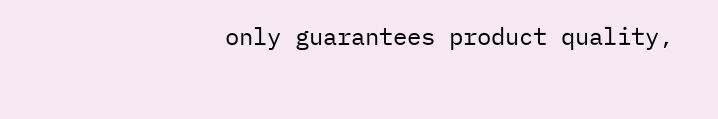only guarantees product quality,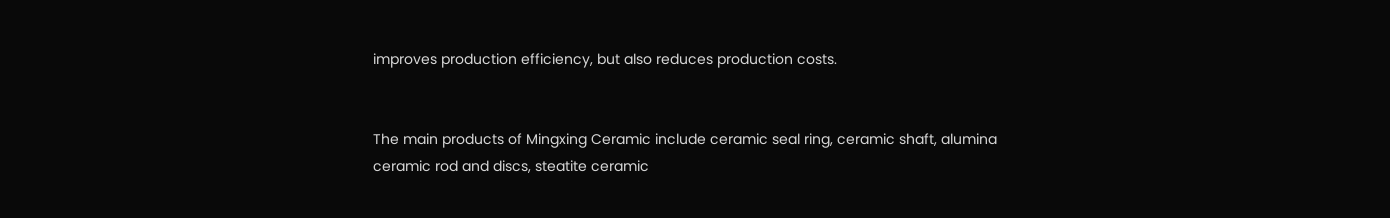improves production efficiency, but also reduces production costs.


The main products of Mingxing Ceramic include ceramic seal ring, ceramic shaft, alumina ceramic rod and discs, steatite ceramic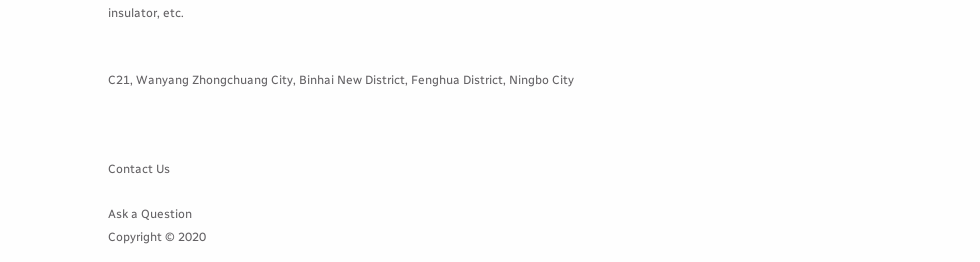insulator, etc.


C21, Wanyang Zhongchuang City, Binhai New District, Fenghua District, Ningbo City



Contact Us

Ask a Question
Copyright © 2020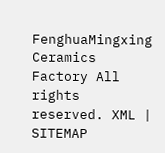FenghuaMingxing Ceramics Factory All rights reserved. XML | SITEMAP